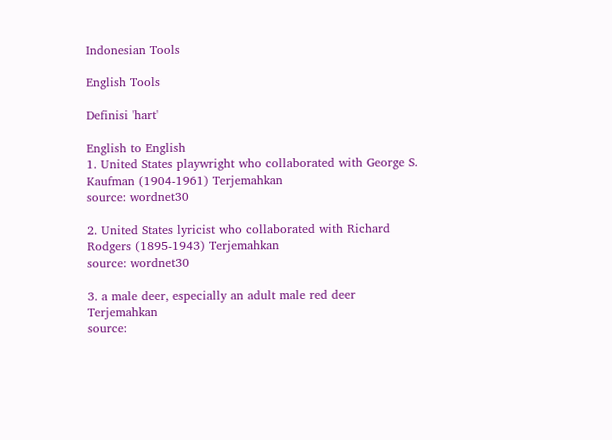Indonesian Tools

English Tools

Definisi 'hart'

English to English
1. United States playwright who collaborated with George S. Kaufman (1904-1961) Terjemahkan
source: wordnet30

2. United States lyricist who collaborated with Richard Rodgers (1895-1943) Terjemahkan
source: wordnet30

3. a male deer, especially an adult male red deer Terjemahkan
source: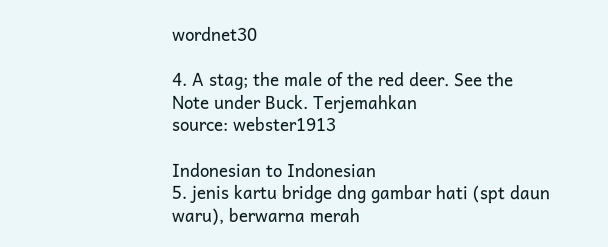wordnet30

4. A stag; the male of the red deer. See the Note under Buck. Terjemahkan
source: webster1913

Indonesian to Indonesian
5. jenis kartu bridge dng gambar hati (spt daun waru), berwarna merah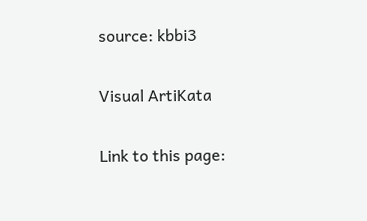source: kbbi3

Visual ArtiKata

Link to this page: